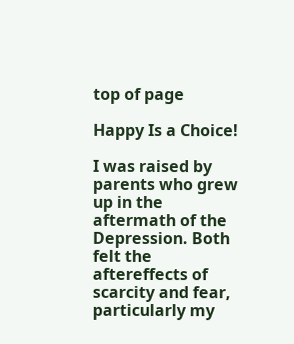top of page

Happy Is a Choice!

I was raised by parents who grew up in the aftermath of the Depression. Both felt the aftereffects of scarcity and fear, particularly my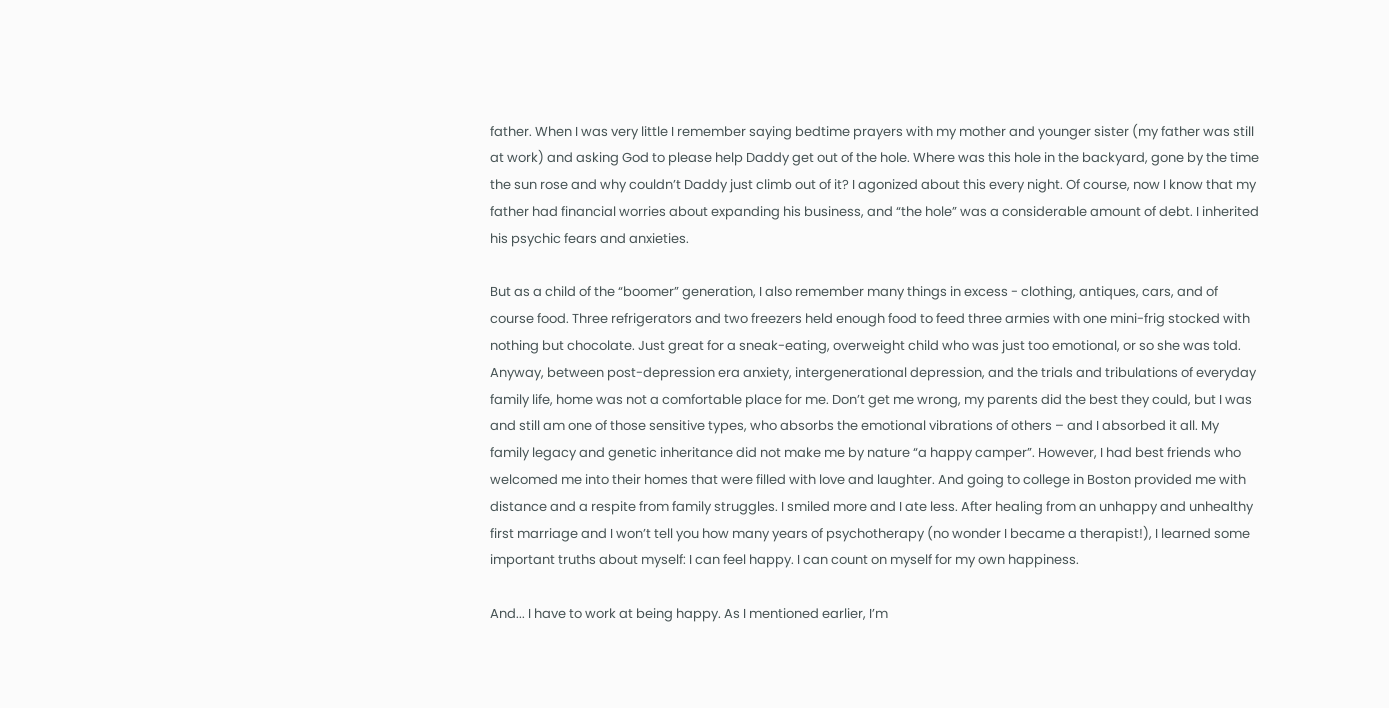father. When I was very little I remember saying bedtime prayers with my mother and younger sister (my father was still at work) and asking God to please help Daddy get out of the hole. Where was this hole in the backyard, gone by the time the sun rose and why couldn’t Daddy just climb out of it? I agonized about this every night. Of course, now I know that my father had financial worries about expanding his business, and “the hole” was a considerable amount of debt. I inherited his psychic fears and anxieties.

But as a child of the “boomer” generation, I also remember many things in excess - clothing, antiques, cars, and of course food. Three refrigerators and two freezers held enough food to feed three armies with one mini-frig stocked with nothing but chocolate. Just great for a sneak-eating, overweight child who was just too emotional, or so she was told. Anyway, between post-depression era anxiety, intergenerational depression, and the trials and tribulations of everyday family life, home was not a comfortable place for me. Don’t get me wrong, my parents did the best they could, but I was and still am one of those sensitive types, who absorbs the emotional vibrations of others – and I absorbed it all. My family legacy and genetic inheritance did not make me by nature “a happy camper”. However, I had best friends who welcomed me into their homes that were filled with love and laughter. And going to college in Boston provided me with distance and a respite from family struggles. I smiled more and I ate less. After healing from an unhappy and unhealthy first marriage and I won’t tell you how many years of psychotherapy (no wonder I became a therapist!), I learned some important truths about myself: I can feel happy. I can count on myself for my own happiness.

And... I have to work at being happy. As I mentioned earlier, I’m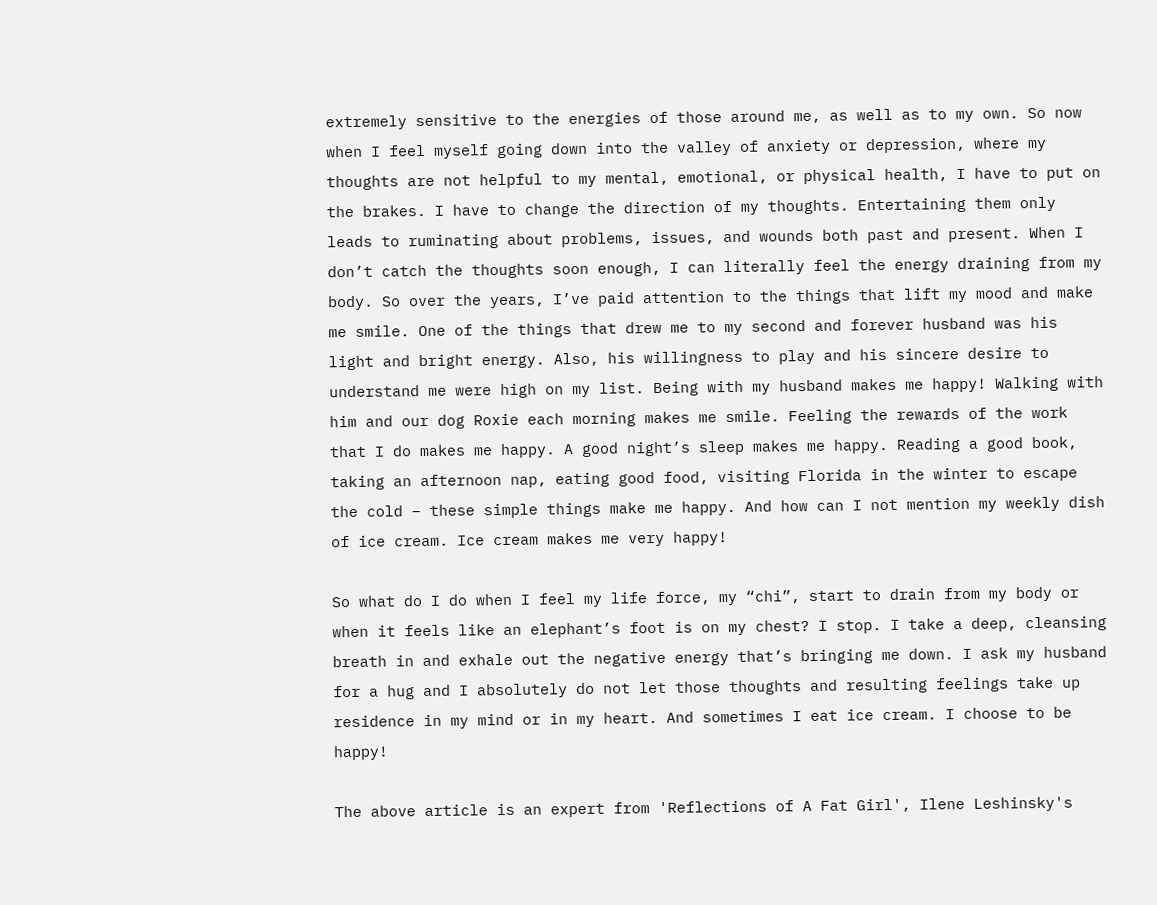extremely sensitive to the energies of those around me, as well as to my own. So now when I feel myself going down into the valley of anxiety or depression, where my thoughts are not helpful to my mental, emotional, or physical health, I have to put on the brakes. I have to change the direction of my thoughts. Entertaining them only leads to ruminating about problems, issues, and wounds both past and present. When I don’t catch the thoughts soon enough, I can literally feel the energy draining from my body. So over the years, I’ve paid attention to the things that lift my mood and make me smile. One of the things that drew me to my second and forever husband was his light and bright energy. Also, his willingness to play and his sincere desire to understand me were high on my list. Being with my husband makes me happy! Walking with him and our dog Roxie each morning makes me smile. Feeling the rewards of the work that I do makes me happy. A good night’s sleep makes me happy. Reading a good book, taking an afternoon nap, eating good food, visiting Florida in the winter to escape the cold – these simple things make me happy. And how can I not mention my weekly dish of ice cream. Ice cream makes me very happy!

So what do I do when I feel my life force, my “chi”, start to drain from my body or when it feels like an elephant’s foot is on my chest? I stop. I take a deep, cleansing breath in and exhale out the negative energy that’s bringing me down. I ask my husband for a hug and I absolutely do not let those thoughts and resulting feelings take up residence in my mind or in my heart. And sometimes I eat ice cream. I choose to be happy!

The above article is an expert from 'Reflections of A Fat Girl', Ilene Leshinsky's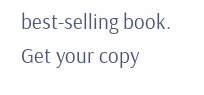best-selling book. Get your copy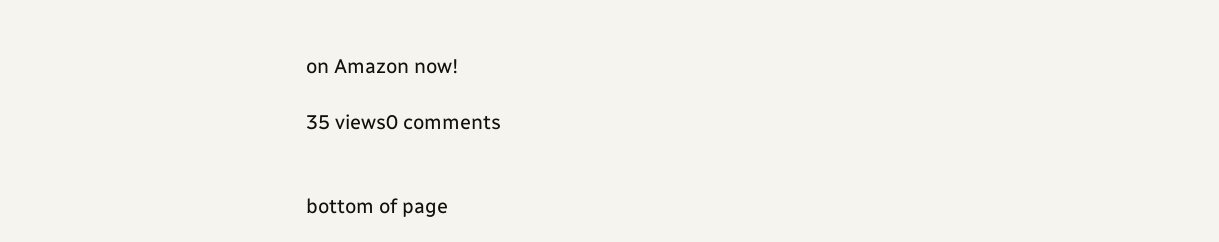on Amazon now!

35 views0 comments


bottom of page